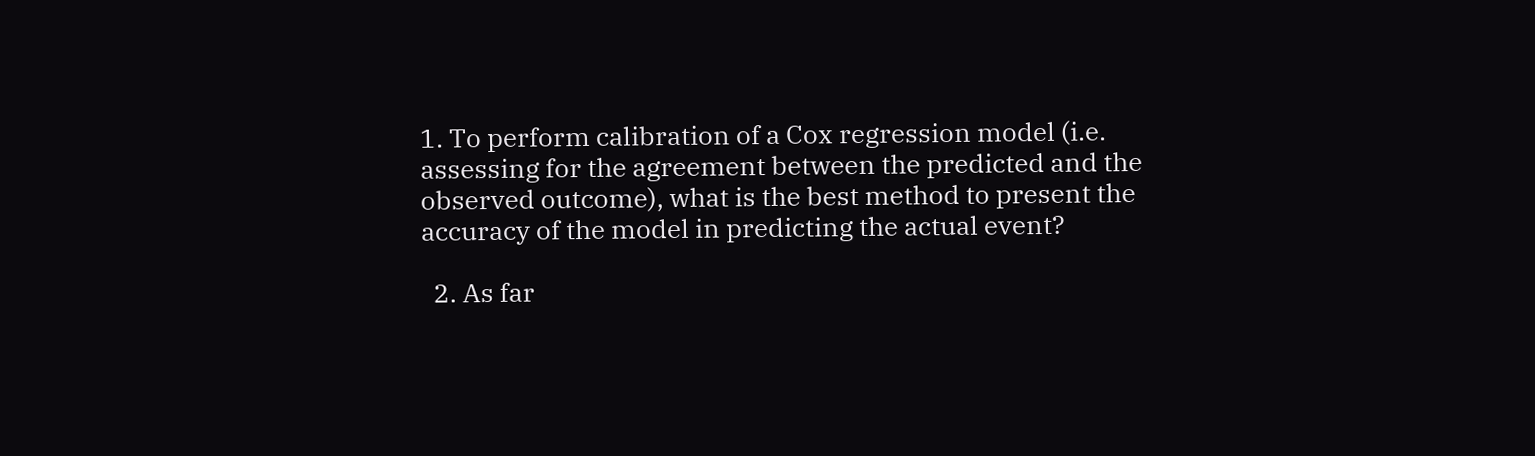1. To perform calibration of a Cox regression model (i.e. assessing for the agreement between the predicted and the observed outcome), what is the best method to present the accuracy of the model in predicting the actual event?

  2. As far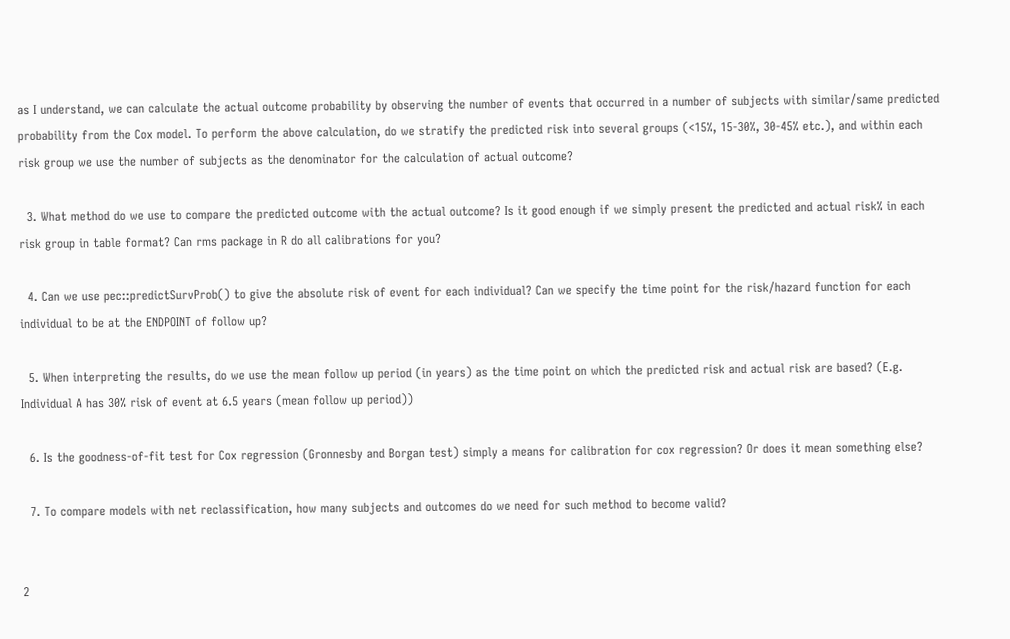as I understand, we can calculate the actual outcome probability by observing the number of events that occurred in a number of subjects with similar/same predicted probability from the Cox model. To perform the above calculation, do we stratify the predicted risk into several groups (<15%, 15-30%, 30-45% etc.), and within each risk group we use the number of subjects as the denominator for the calculation of actual outcome?

  3. What method do we use to compare the predicted outcome with the actual outcome? Is it good enough if we simply present the predicted and actual risk% in each risk group in table format? Can rms package in R do all calibrations for you?

  4. Can we use pec::predictSurvProb() to give the absolute risk of event for each individual? Can we specify the time point for the risk/hazard function for each individual to be at the ENDPOINT of follow up?

  5. When interpreting the results, do we use the mean follow up period (in years) as the time point on which the predicted risk and actual risk are based? (E.g. Individual A has 30% risk of event at 6.5 years (mean follow up period))

  6. Is the goodness-of-fit test for Cox regression (Gronnesby and Borgan test) simply a means for calibration for cox regression? Or does it mean something else?

  7. To compare models with net reclassification, how many subjects and outcomes do we need for such method to become valid?


2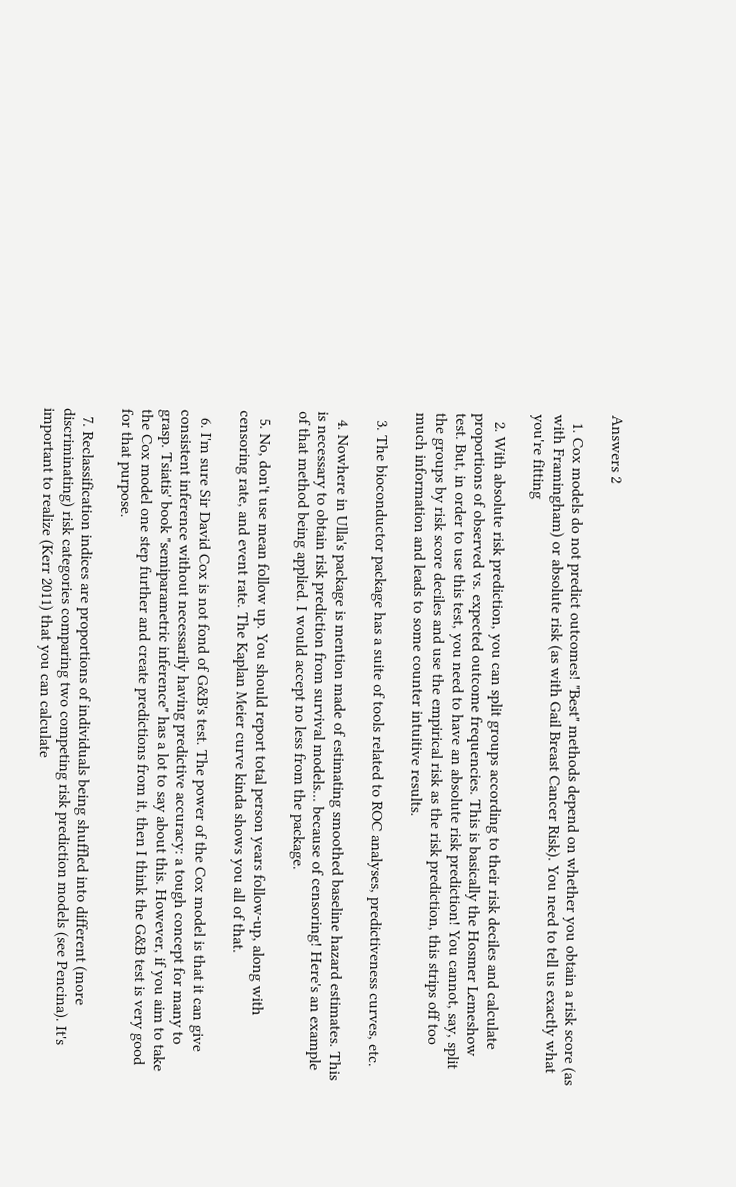Answers 2

  1. Cox models do not predict outcomes! "Best" methods depend on whether you obtain a risk score (as with Framingham) or absolute risk (as with Gail Breast Cancer Risk). You need to tell us exactly what you're fitting

  2. With absolute risk prediction, you can split groups according to their risk deciles and calculate proportions of observed vs. expected outcome frequencies. This is basically the Hosmer Lemeshow test. But, in order to use this test, you need to have an absolute risk prediction! You cannot, say, split the groups by risk score deciles and use the empirical risk as the risk prediction, this strips off too much information and leads to some counter intuitive results.

  3. The bioconductor package has a suite of tools related to ROC analyses, predictiveness curves, etc.

  4. Nowhere in Ulla's package is mention made of estimating smoothed baseline hazard estimates. This is necessary to obtain risk prediction from survival models... because of censoring! Here's an example of that method being applied. I would accept no less from the package.

  5. No, don't use mean follow up. You should report total person years follow-up, along with censoring rate, and event rate. The Kaplan Meier curve kinda shows you all of that.

  6. I'm sure Sir David Cox is not fond of G&B's test. The power of the Cox model is that it can give consistent inference without necessarily having predictive accuracy: a tough concept for many to grasp. Tsiatis' book "semiparametric inference" has a lot to say about this. However, if you aim to take the Cox model one step further and create predictions from it, then I think the G&B test is very good for that purpose.

  7. Reclassification indices are proportions of individuals being shuffled into different (more discriminating) risk categories comparing two competing risk prediction models (see Pencina). It's important to realize (Kerr 2011) that you can calculate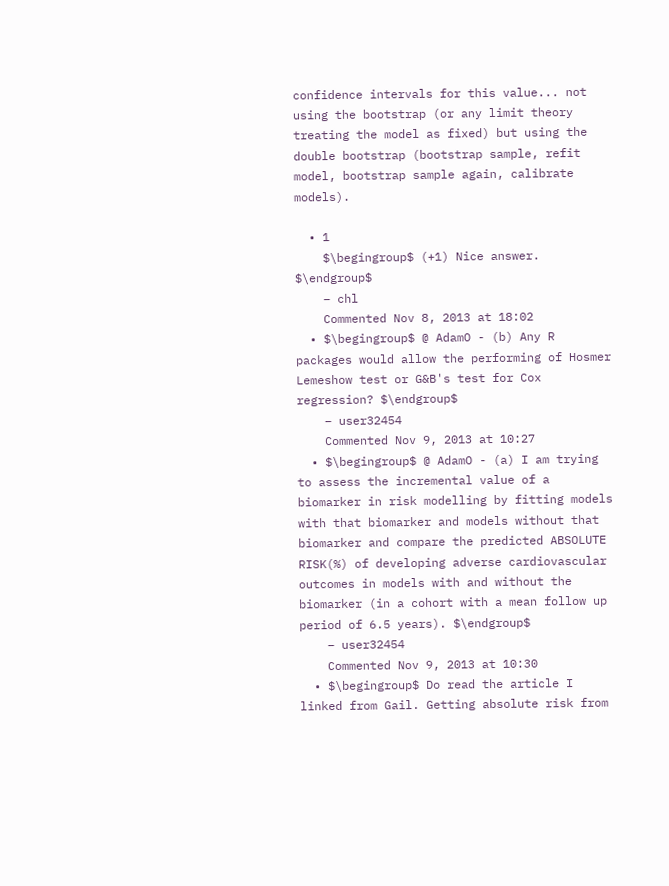confidence intervals for this value... not using the bootstrap (or any limit theory treating the model as fixed) but using the double bootstrap (bootstrap sample, refit model, bootstrap sample again, calibrate models).

  • 1
    $\begingroup$ (+1) Nice answer. $\endgroup$
    – chl
    Commented Nov 8, 2013 at 18:02
  • $\begingroup$ @ AdamO - (b) Any R packages would allow the performing of Hosmer Lemeshow test or G&B's test for Cox regression? $\endgroup$
    – user32454
    Commented Nov 9, 2013 at 10:27
  • $\begingroup$ @ AdamO - (a) I am trying to assess the incremental value of a biomarker in risk modelling by fitting models with that biomarker and models without that biomarker and compare the predicted ABSOLUTE RISK(%) of developing adverse cardiovascular outcomes in models with and without the biomarker (in a cohort with a mean follow up period of 6.5 years). $\endgroup$
    – user32454
    Commented Nov 9, 2013 at 10:30
  • $\begingroup$ Do read the article I linked from Gail. Getting absolute risk from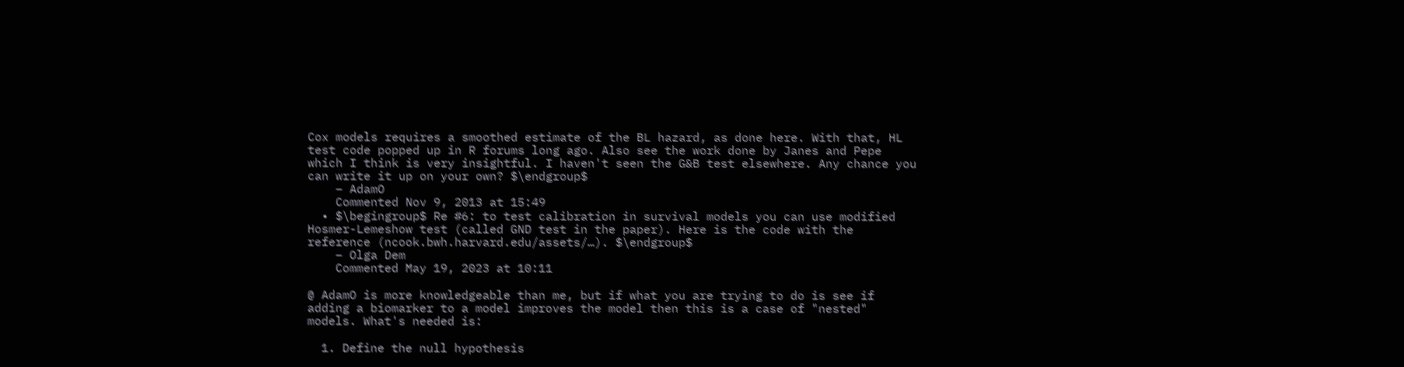Cox models requires a smoothed estimate of the BL hazard, as done here. With that, HL test code popped up in R forums long ago. Also see the work done by Janes and Pepe which I think is very insightful. I haven't seen the G&B test elsewhere. Any chance you can write it up on your own? $\endgroup$
    – AdamO
    Commented Nov 9, 2013 at 15:49
  • $\begingroup$ Re #6: to test calibration in survival models you can use modified Hosmer-Lemeshow test (called GND test in the paper). Here is the code with the reference (ncook.bwh.harvard.edu/assets/…). $\endgroup$
    – Olga Dem
    Commented May 19, 2023 at 10:11

@ AdamO is more knowledgeable than me, but if what you are trying to do is see if adding a biomarker to a model improves the model then this is a case of "nested" models. What's needed is:

  1. Define the null hypothesis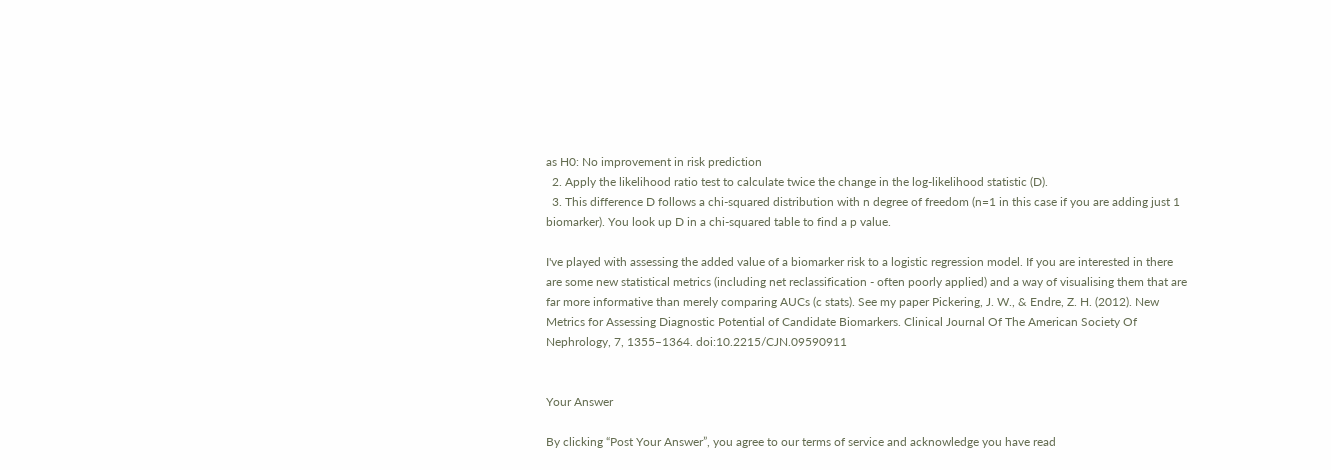as H0: No improvement in risk prediction
  2. Apply the likelihood ratio test to calculate twice the change in the log-likelihood statistic (D).
  3. This difference D follows a chi-squared distribution with n degree of freedom (n=1 in this case if you are adding just 1 biomarker). You look up D in a chi-squared table to find a p value.

I've played with assessing the added value of a biomarker risk to a logistic regression model. If you are interested in there are some new statistical metrics (including net reclassification - often poorly applied) and a way of visualising them that are far more informative than merely comparing AUCs (c stats). See my paper Pickering, J. W., & Endre, Z. H. (2012). New Metrics for Assessing Diagnostic Potential of Candidate Biomarkers. Clinical Journal Of The American Society Of Nephrology, 7, 1355–1364. doi:10.2215/CJN.09590911


Your Answer

By clicking “Post Your Answer”, you agree to our terms of service and acknowledge you have read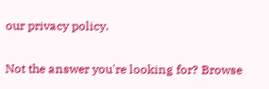our privacy policy.

Not the answer you're looking for? Browse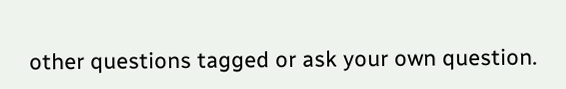other questions tagged or ask your own question.